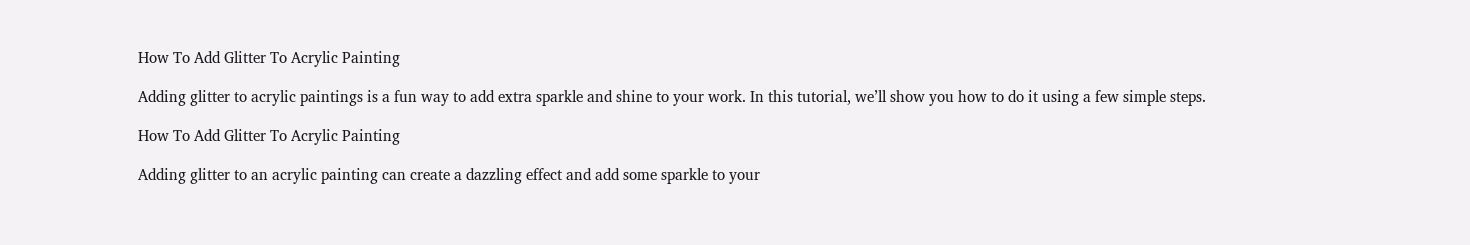How To Add Glitter To Acrylic Painting

Adding glitter to acrylic paintings is a fun way to add extra sparkle and shine to your work. In this tutorial, we’ll show you how to do it using a few simple steps.

How To Add Glitter To Acrylic Painting

Adding glitter to an acrylic painting can create a dazzling effect and add some sparkle to your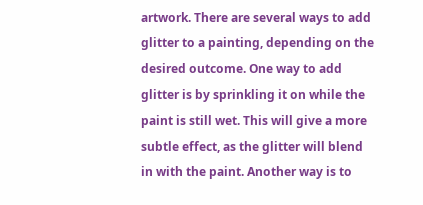artwork. There are several ways to add glitter to a painting, depending on the desired outcome. One way to add glitter is by sprinkling it on while the paint is still wet. This will give a more subtle effect, as the glitter will blend in with the paint. Another way is to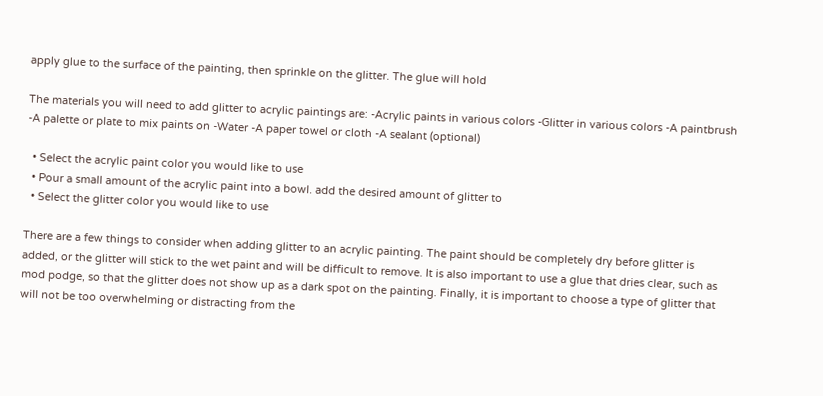apply glue to the surface of the painting, then sprinkle on the glitter. The glue will hold

The materials you will need to add glitter to acrylic paintings are: -Acrylic paints in various colors -Glitter in various colors -A paintbrush -A palette or plate to mix paints on -Water -A paper towel or cloth -A sealant (optional)

  • Select the acrylic paint color you would like to use
  • Pour a small amount of the acrylic paint into a bowl. add the desired amount of glitter to
  • Select the glitter color you would like to use

There are a few things to consider when adding glitter to an acrylic painting. The paint should be completely dry before glitter is added, or the glitter will stick to the wet paint and will be difficult to remove. It is also important to use a glue that dries clear, such as mod podge, so that the glitter does not show up as a dark spot on the painting. Finally, it is important to choose a type of glitter that will not be too overwhelming or distracting from the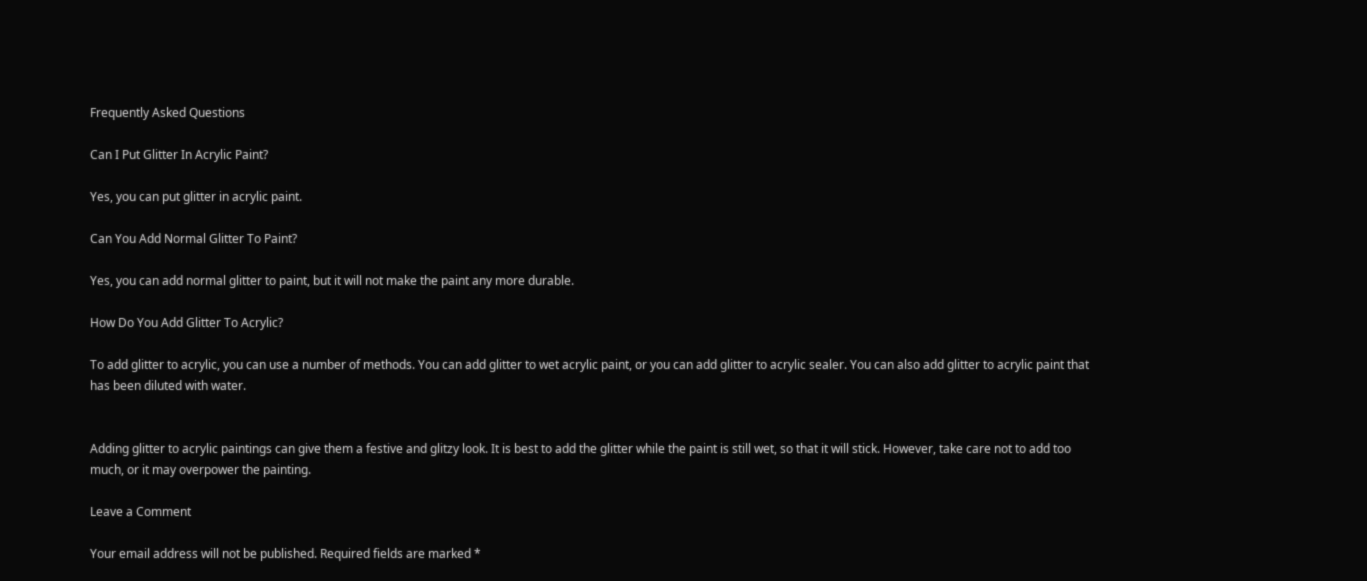Frequently Asked Questions

Can I Put Glitter In Acrylic Paint?

Yes, you can put glitter in acrylic paint.

Can You Add Normal Glitter To Paint?

Yes, you can add normal glitter to paint, but it will not make the paint any more durable.

How Do You Add Glitter To Acrylic?

To add glitter to acrylic, you can use a number of methods. You can add glitter to wet acrylic paint, or you can add glitter to acrylic sealer. You can also add glitter to acrylic paint that has been diluted with water.


Adding glitter to acrylic paintings can give them a festive and glitzy look. It is best to add the glitter while the paint is still wet, so that it will stick. However, take care not to add too much, or it may overpower the painting.

Leave a Comment

Your email address will not be published. Required fields are marked *